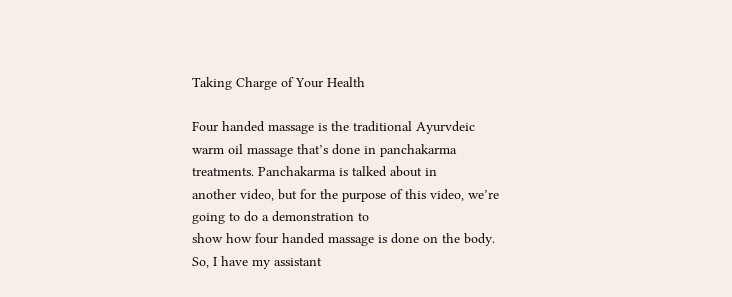Taking Charge of Your Health

Four handed massage is the traditional Ayurvdeic
warm oil massage that’s done in panchakarma treatments. Panchakarma is talked about in
another video, but for the purpose of this video, we’re going to do a demonstration to
show how four handed massage is done on the body. So, I have my assistant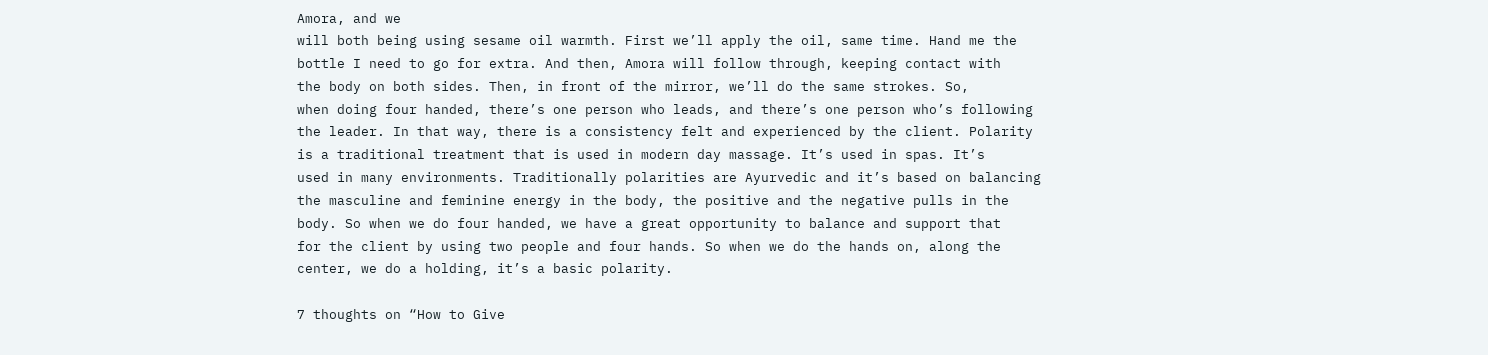Amora, and we
will both being using sesame oil warmth. First we’ll apply the oil, same time. Hand me the
bottle I need to go for extra. And then, Amora will follow through, keeping contact with
the body on both sides. Then, in front of the mirror, we’ll do the same strokes. So,
when doing four handed, there’s one person who leads, and there’s one person who’s following
the leader. In that way, there is a consistency felt and experienced by the client. Polarity
is a traditional treatment that is used in modern day massage. It’s used in spas. It’s
used in many environments. Traditionally polarities are Ayurvedic and it’s based on balancing
the masculine and feminine energy in the body, the positive and the negative pulls in the
body. So when we do four handed, we have a great opportunity to balance and support that
for the client by using two people and four hands. So when we do the hands on, along the
center, we do a holding, it’s a basic polarity.

7 thoughts on “How to Give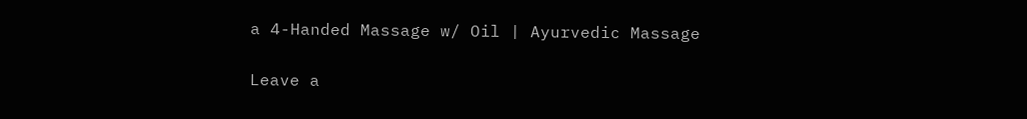a 4-Handed Massage w/ Oil | Ayurvedic Massage

Leave a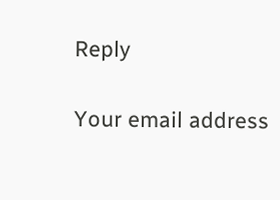Reply

Your email address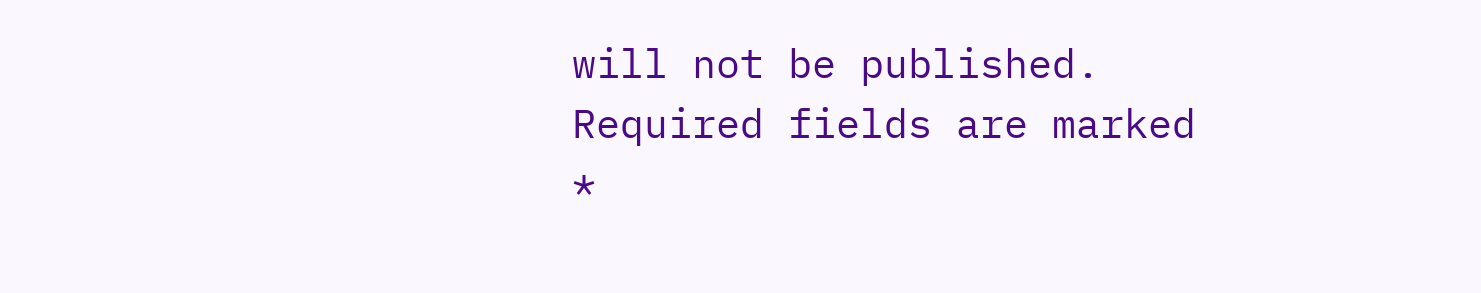will not be published. Required fields are marked *